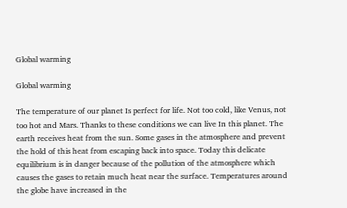Global warming

Global warming

The temperature of our planet Is perfect for life. Not too cold, like Venus, not too hot and Mars. Thanks to these conditions we can live In this planet. The earth receives heat from the sun. Some gases in the atmosphere and prevent the hold of this heat from escaping back into space. Today this delicate equilibrium is in danger because of the pollution of the atmosphere which causes the gases to retain much heat near the surface. Temperatures around the globe have increased in the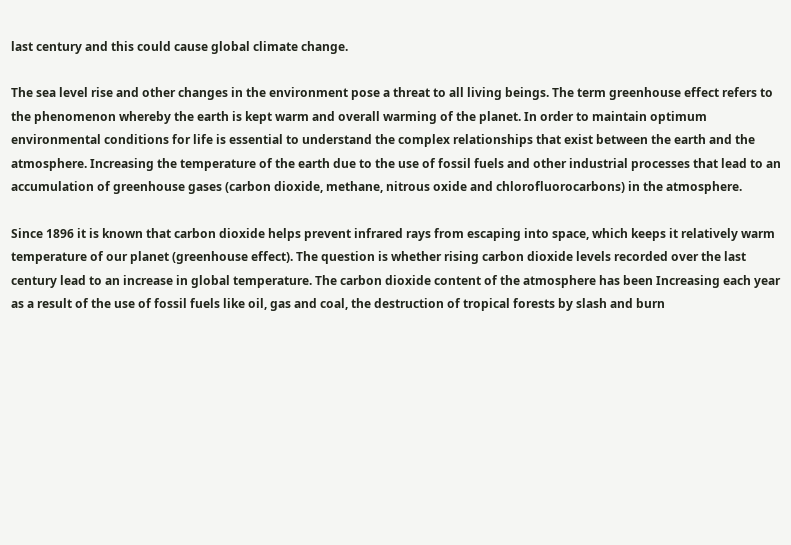last century and this could cause global climate change.

The sea level rise and other changes in the environment pose a threat to all living beings. The term greenhouse effect refers to the phenomenon whereby the earth is kept warm and overall warming of the planet. In order to maintain optimum environmental conditions for life is essential to understand the complex relationships that exist between the earth and the atmosphere. Increasing the temperature of the earth due to the use of fossil fuels and other industrial processes that lead to an accumulation of greenhouse gases (carbon dioxide, methane, nitrous oxide and chlorofluorocarbons) in the atmosphere.

Since 1896 it is known that carbon dioxide helps prevent infrared rays from escaping into space, which keeps it relatively warm temperature of our planet (greenhouse effect). The question is whether rising carbon dioxide levels recorded over the last century lead to an increase in global temperature. The carbon dioxide content of the atmosphere has been Increasing each year as a result of the use of fossil fuels like oil, gas and coal, the destruction of tropical forests by slash and burn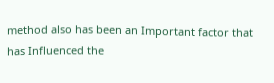method also has been an Important factor that has Influenced the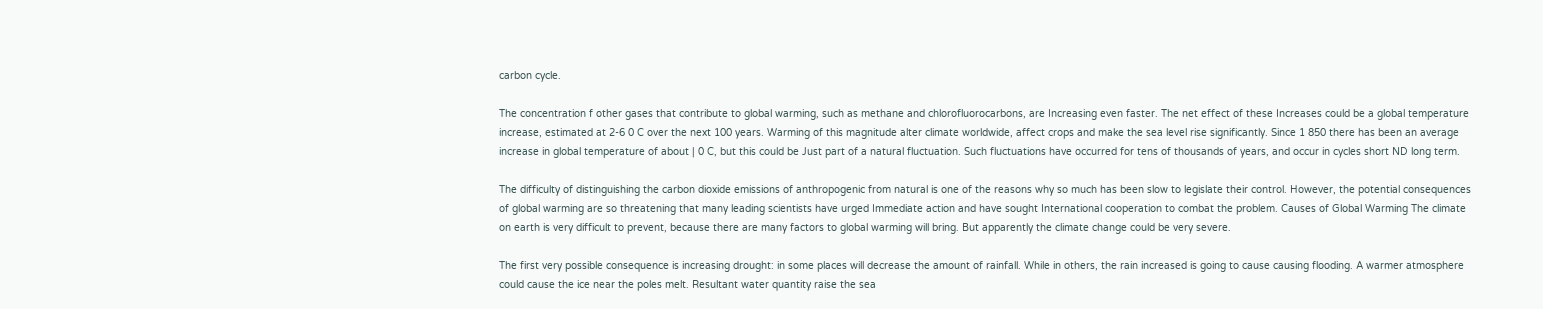carbon cycle.

The concentration f other gases that contribute to global warming, such as methane and chlorofluorocarbons, are Increasing even faster. The net effect of these Increases could be a global temperature increase, estimated at 2-6 0 C over the next 100 years. Warming of this magnitude alter climate worldwide, affect crops and make the sea level rise significantly. Since 1 850 there has been an average increase in global temperature of about | 0 C, but this could be Just part of a natural fluctuation. Such fluctuations have occurred for tens of thousands of years, and occur in cycles short ND long term.

The difficulty of distinguishing the carbon dioxide emissions of anthropogenic from natural is one of the reasons why so much has been slow to legislate their control. However, the potential consequences of global warming are so threatening that many leading scientists have urged Immediate action and have sought International cooperation to combat the problem. Causes of Global Warming The climate on earth is very difficult to prevent, because there are many factors to global warming will bring. But apparently the climate change could be very severe.

The first very possible consequence is increasing drought: in some places will decrease the amount of rainfall. While in others, the rain increased is going to cause causing flooding. A warmer atmosphere could cause the ice near the poles melt. Resultant water quantity raise the sea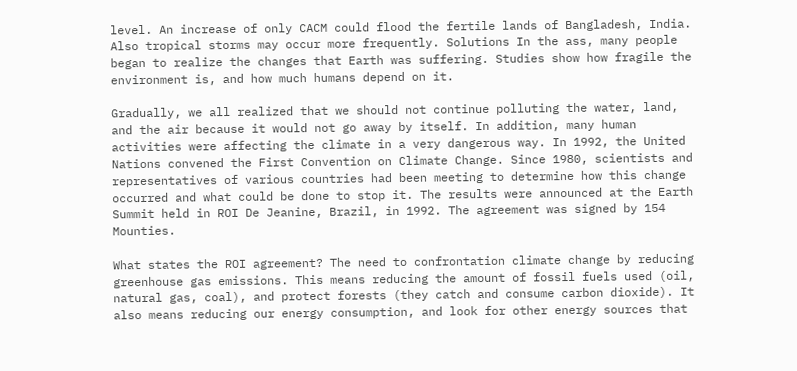level. An increase of only CACM could flood the fertile lands of Bangladesh, India. Also tropical storms may occur more frequently. Solutions In the ass, many people began to realize the changes that Earth was suffering. Studies show how fragile the environment is, and how much humans depend on it.

Gradually, we all realized that we should not continue polluting the water, land, and the air because it would not go away by itself. In addition, many human activities were affecting the climate in a very dangerous way. In 1992, the United Nations convened the First Convention on Climate Change. Since 1980, scientists and representatives of various countries had been meeting to determine how this change occurred and what could be done to stop it. The results were announced at the Earth Summit held in ROI De Jeanine, Brazil, in 1992. The agreement was signed by 154 Mounties.

What states the ROI agreement? The need to confrontation climate change by reducing greenhouse gas emissions. This means reducing the amount of fossil fuels used (oil, natural gas, coal), and protect forests (they catch and consume carbon dioxide). It also means reducing our energy consumption, and look for other energy sources that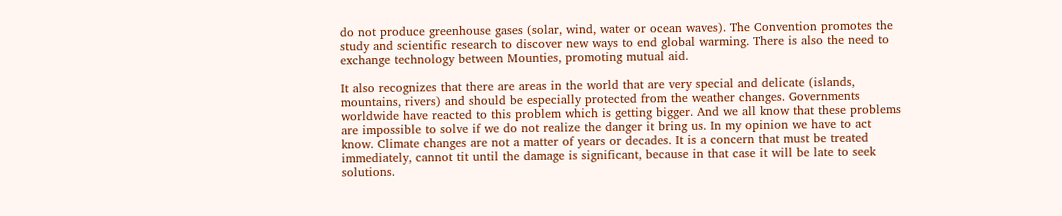do not produce greenhouse gases (solar, wind, water or ocean waves). The Convention promotes the study and scientific research to discover new ways to end global warming. There is also the need to exchange technology between Mounties, promoting mutual aid.

It also recognizes that there are areas in the world that are very special and delicate (islands, mountains, rivers) and should be especially protected from the weather changes. Governments worldwide have reacted to this problem which is getting bigger. And we all know that these problems are impossible to solve if we do not realize the danger it bring us. In my opinion we have to act know. Climate changes are not a matter of years or decades. It is a concern that must be treated immediately, cannot tit until the damage is significant, because in that case it will be late to seek solutions.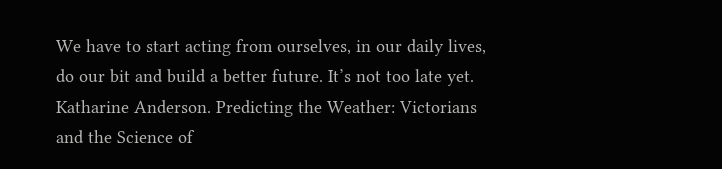We have to start acting from ourselves, in our daily lives, do our bit and build a better future. It’s not too late yet. Katharine Anderson. Predicting the Weather: Victorians and the Science of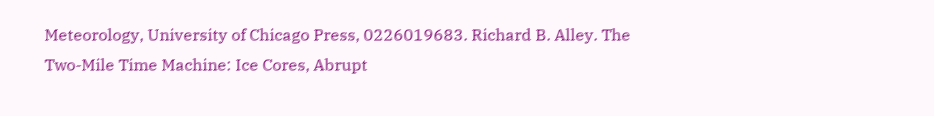Meteorology, University of Chicago Press, 0226019683. Richard B. Alley. The Two-Mile Time Machine: Ice Cores, Abrupt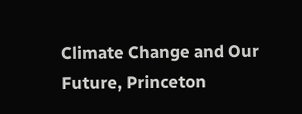Climate Change and Our Future, Princeton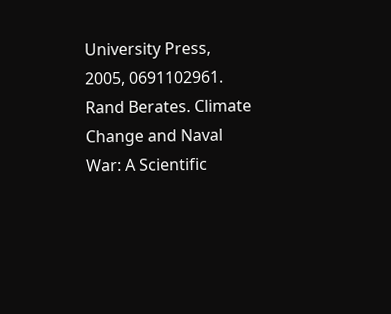University Press, 2005, 0691102961. Rand Berates. Climate Change and Naval War: A Scientific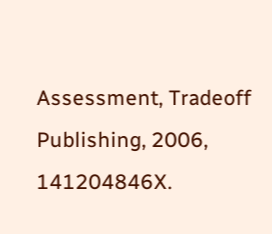Assessment, Tradeoff Publishing, 2006, 141204846X.